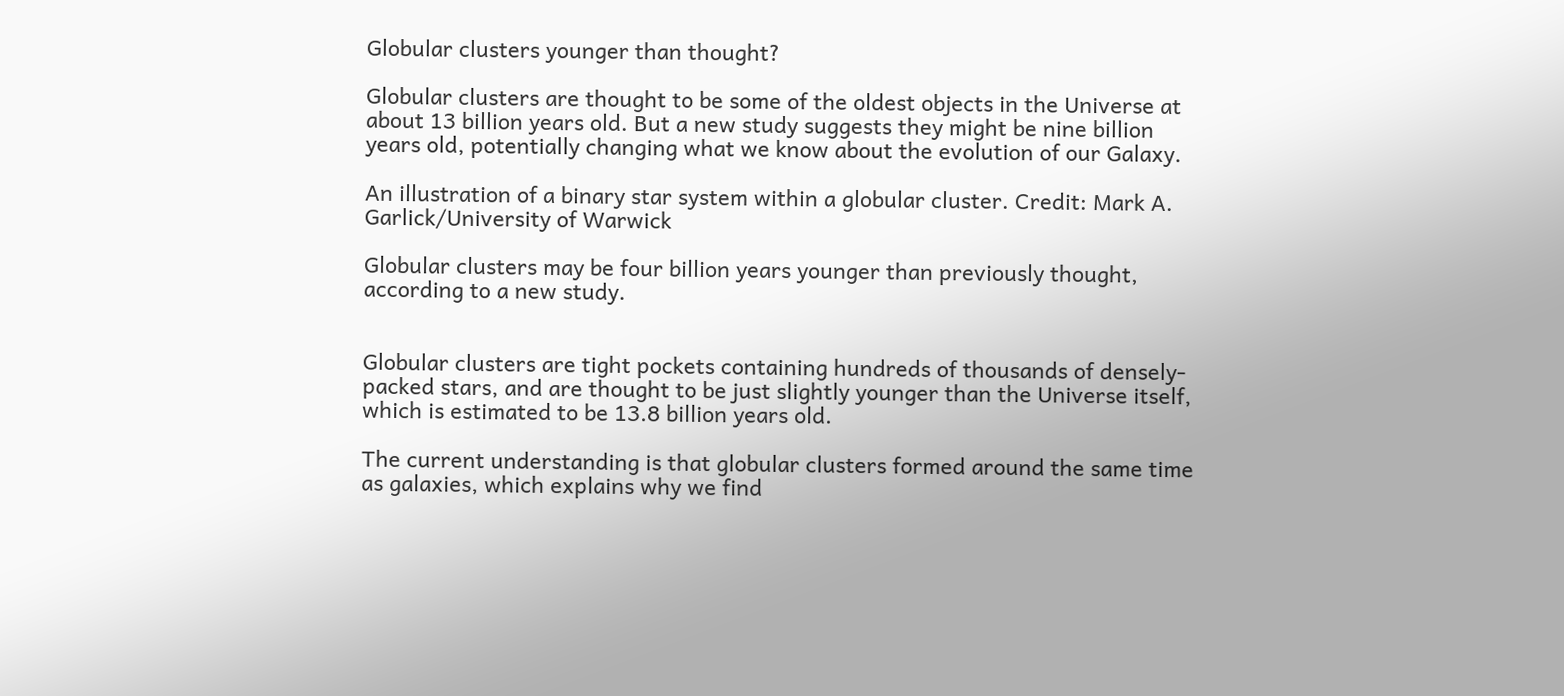Globular clusters younger than thought?

Globular clusters are thought to be some of the oldest objects in the Universe at about 13 billion years old. But a new study suggests they might be nine billion years old, potentially changing what we know about the evolution of our Galaxy.

An illustration of a binary star system within a globular cluster. Credit: Mark A. Garlick/University of Warwick

Globular clusters may be four billion years younger than previously thought, according to a new study.


Globular clusters are tight pockets containing hundreds of thousands of densely-packed stars, and are thought to be just slightly younger than the Universe itself, which is estimated to be 13.8 billion years old.

The current understanding is that globular clusters formed around the same time as galaxies, which explains why we find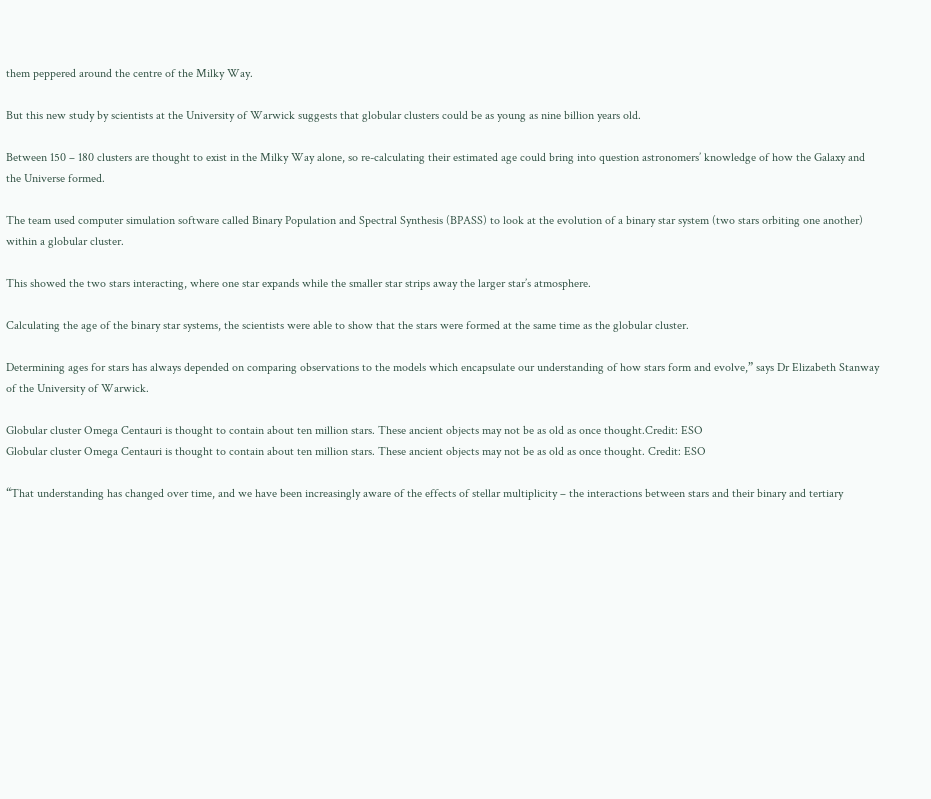them peppered around the centre of the Milky Way.

But this new study by scientists at the University of Warwick suggests that globular clusters could be as young as nine billion years old.

Between 150 – 180 clusters are thought to exist in the Milky Way alone, so re-calculating their estimated age could bring into question astronomers’ knowledge of how the Galaxy and the Universe formed.

The team used computer simulation software called Binary Population and Spectral Synthesis (BPASS) to look at the evolution of a binary star system (two stars orbiting one another) within a globular cluster.

This showed the two stars interacting, where one star expands while the smaller star strips away the larger star’s atmosphere.

Calculating the age of the binary star systems, the scientists were able to show that the stars were formed at the same time as the globular cluster.

Determining ages for stars has always depended on comparing observations to the models which encapsulate our understanding of how stars form and evolve,” says Dr Elizabeth Stanway of the University of Warwick.

Globular cluster Omega Centauri is thought to contain about ten million stars. These ancient objects may not be as old as once thought.Credit: ESO
Globular cluster Omega Centauri is thought to contain about ten million stars. These ancient objects may not be as old as once thought. Credit: ESO

“That understanding has changed over time, and we have been increasingly aware of the effects of stellar multiplicity – the interactions between stars and their binary and tertiary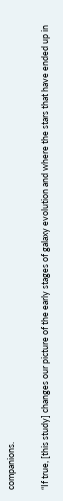companions.

“If true, [this study] changes our picture of the early stages of galaxy evolution and where the stars that have ended up in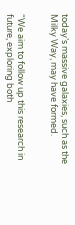today’s massive galaxies, such as the Milky Way, may have formed.


“We aim to follow up this research in future, exploring both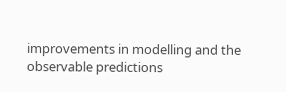improvements in modelling and the observable predictions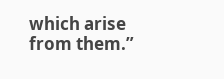which arise from them.”